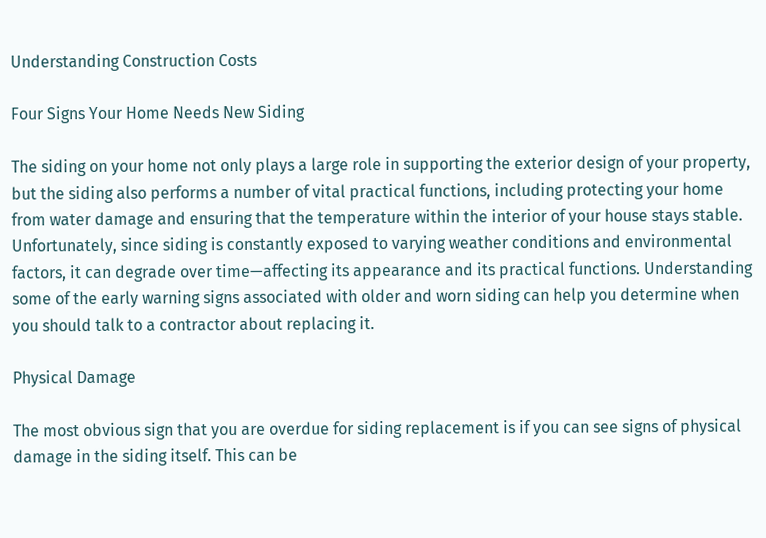Understanding Construction Costs

Four Signs Your Home Needs New Siding

The siding on your home not only plays a large role in supporting the exterior design of your property, but the siding also performs a number of vital practical functions, including protecting your home from water damage and ensuring that the temperature within the interior of your house stays stable. Unfortunately, since siding is constantly exposed to varying weather conditions and environmental factors, it can degrade over time—affecting its appearance and its practical functions. Understanding some of the early warning signs associated with older and worn siding can help you determine when you should talk to a contractor about replacing it.

Physical Damage

The most obvious sign that you are overdue for siding replacement is if you can see signs of physical damage in the siding itself. This can be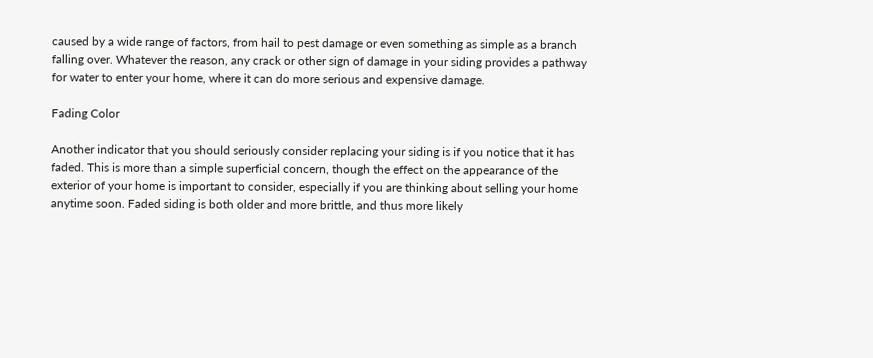caused by a wide range of factors, from hail to pest damage or even something as simple as a branch falling over. Whatever the reason, any crack or other sign of damage in your siding provides a pathway for water to enter your home, where it can do more serious and expensive damage.

Fading Color

Another indicator that you should seriously consider replacing your siding is if you notice that it has faded. This is more than a simple superficial concern, though the effect on the appearance of the exterior of your home is important to consider, especially if you are thinking about selling your home anytime soon. Faded siding is both older and more brittle, and thus more likely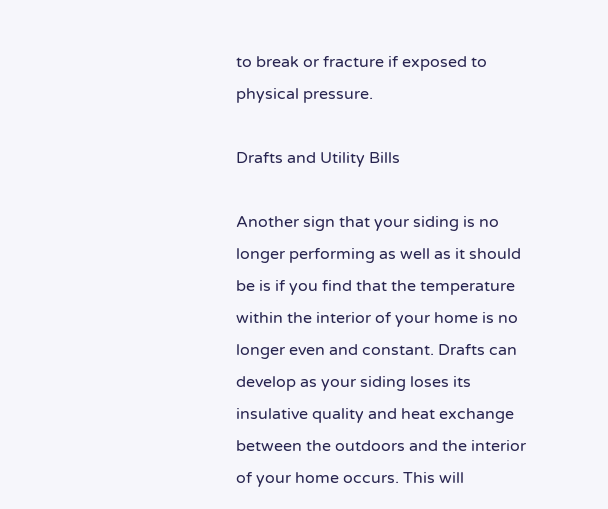to break or fracture if exposed to physical pressure.

Drafts and Utility Bills

Another sign that your siding is no longer performing as well as it should be is if you find that the temperature within the interior of your home is no longer even and constant. Drafts can develop as your siding loses its insulative quality and heat exchange between the outdoors and the interior of your home occurs. This will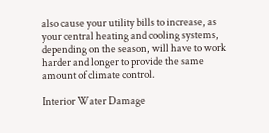also cause your utility bills to increase, as your central heating and cooling systems, depending on the season, will have to work harder and longer to provide the same amount of climate control.

Interior Water Damage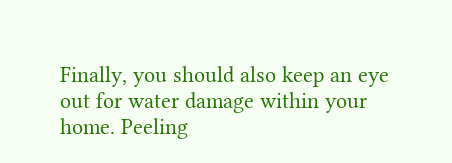Finally, you should also keep an eye out for water damage within your home. Peeling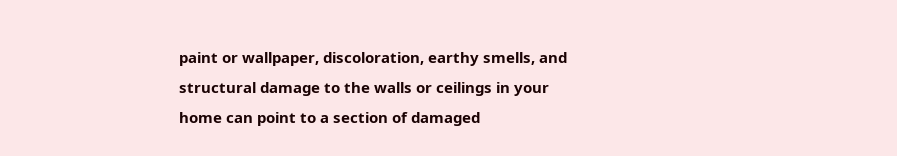paint or wallpaper, discoloration, earthy smells, and structural damage to the walls or ceilings in your home can point to a section of damaged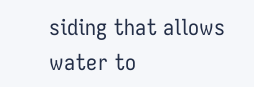siding that allows water to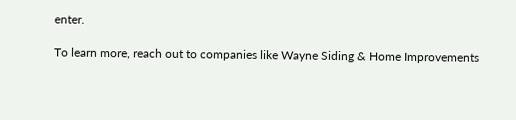enter.

To learn more, reach out to companies like Wayne Siding & Home Improvements